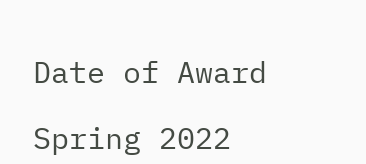Date of Award

Spring 2022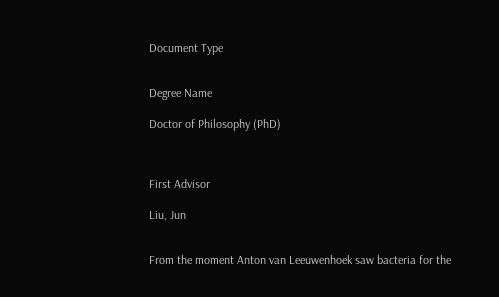Document Type


Degree Name

Doctor of Philosophy (PhD)



First Advisor

Liu, Jun


From the moment Anton van Leeuwenhoek saw bacteria for the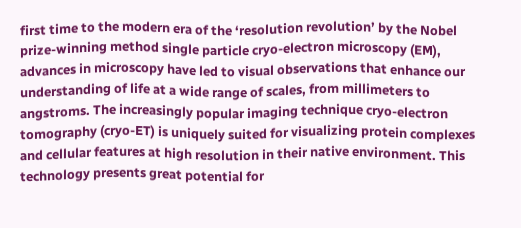first time to the modern era of the ‘resolution revolution’ by the Nobel prize-winning method single particle cryo-electron microscopy (EM), advances in microscopy have led to visual observations that enhance our understanding of life at a wide range of scales, from millimeters to angstroms. The increasingly popular imaging technique cryo-electron tomography (cryo-ET) is uniquely suited for visualizing protein complexes and cellular features at high resolution in their native environment. This technology presents great potential for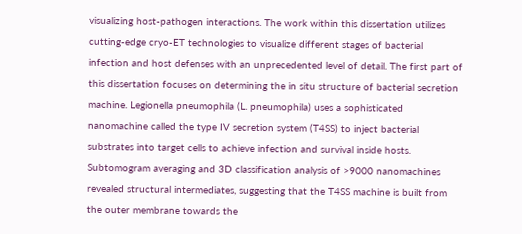visualizing host-pathogen interactions. The work within this dissertation utilizes cutting-edge cryo-ET technologies to visualize different stages of bacterial infection and host defenses with an unprecedented level of detail. The first part of this dissertation focuses on determining the in situ structure of bacterial secretion machine. Legionella pneumophila (L. pneumophila) uses a sophisticated nanomachine called the type IV secretion system (T4SS) to inject bacterial substrates into target cells to achieve infection and survival inside hosts. Subtomogram averaging and 3D classification analysis of >9000 nanomachines revealed structural intermediates, suggesting that the T4SS machine is built from the outer membrane towards the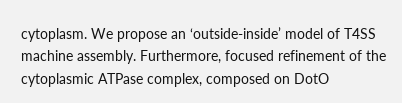cytoplasm. We propose an ‘outside-inside’ model of T4SS machine assembly. Furthermore, focused refinement of the cytoplasmic ATPase complex, composed on DotO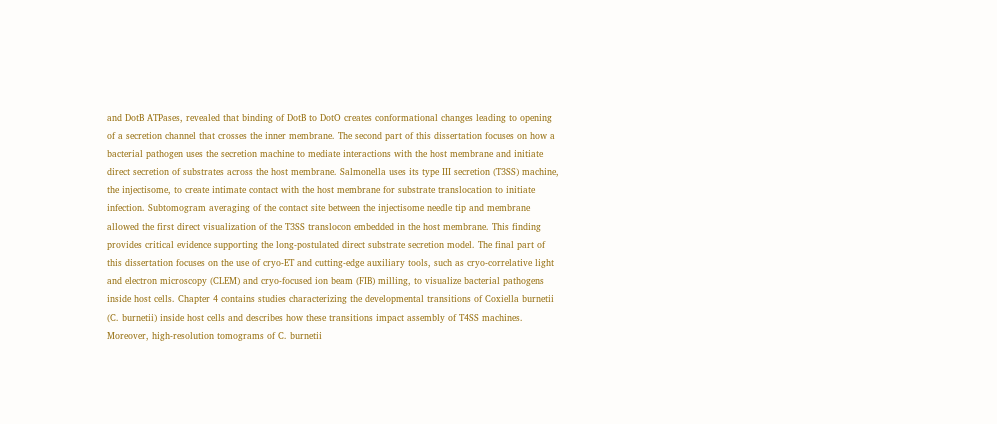and DotB ATPases, revealed that binding of DotB to DotO creates conformational changes leading to opening of a secretion channel that crosses the inner membrane. The second part of this dissertation focuses on how a bacterial pathogen uses the secretion machine to mediate interactions with the host membrane and initiate direct secretion of substrates across the host membrane. Salmonella uses its type III secretion (T3SS) machine, the injectisome, to create intimate contact with the host membrane for substrate translocation to initiate infection. Subtomogram averaging of the contact site between the injectisome needle tip and membrane allowed the first direct visualization of the T3SS translocon embedded in the host membrane. This finding provides critical evidence supporting the long-postulated direct substrate secretion model. The final part of this dissertation focuses on the use of cryo-ET and cutting-edge auxiliary tools, such as cryo-correlative light and electron microscopy (CLEM) and cryo-focused ion beam (FIB) milling, to visualize bacterial pathogens inside host cells. Chapter 4 contains studies characterizing the developmental transitions of Coxiella burnetii (C. burnetii) inside host cells and describes how these transitions impact assembly of T4SS machines. Moreover, high-resolution tomograms of C. burnetii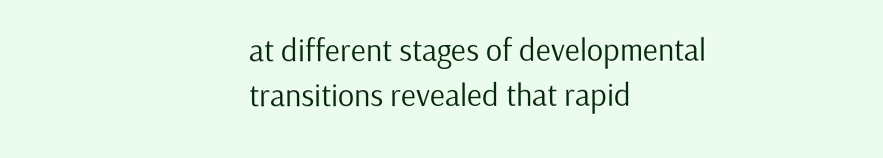at different stages of developmental transitions revealed that rapid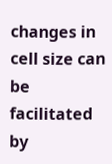changes in cell size can be facilitated by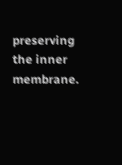preserving the inner membrane.